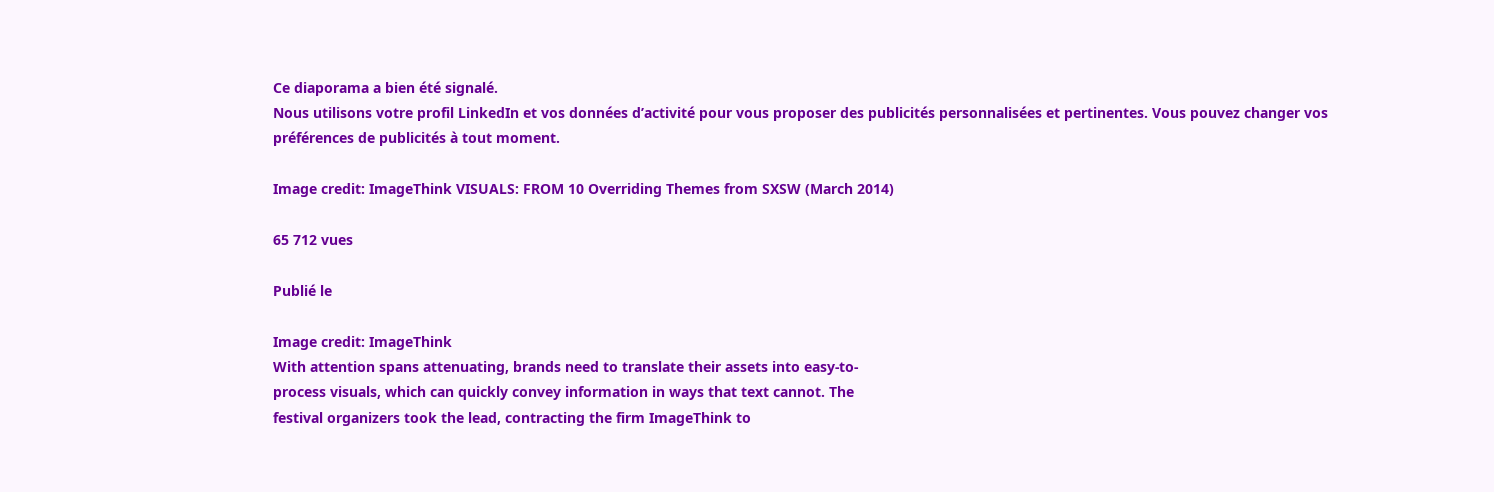Ce diaporama a bien été signalé.
Nous utilisons votre profil LinkedIn et vos données d’activité pour vous proposer des publicités personnalisées et pertinentes. Vous pouvez changer vos préférences de publicités à tout moment.

Image credit: ImageThink VISUALS: FROM 10 Overriding Themes from SXSW (March 2014)

65 712 vues

Publié le

Image credit: ImageThink
With attention spans attenuating, brands need to translate their assets into easy-to-
process visuals, which can quickly convey information in ways that text cannot. The
festival organizers took the lead, contracting the firm ImageThink to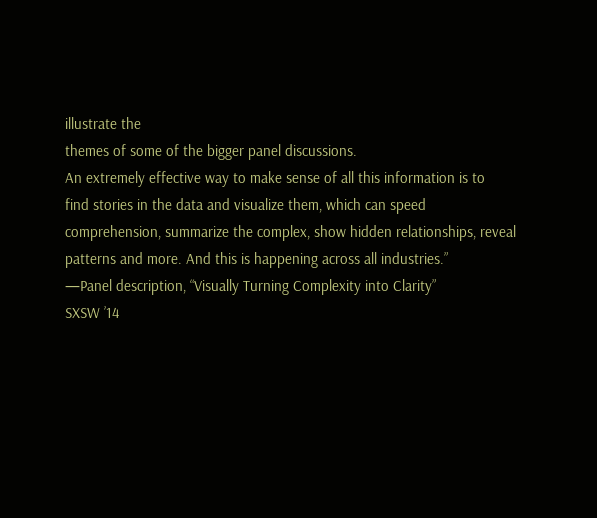illustrate the
themes of some of the bigger panel discussions.
An extremely effective way to make sense of all this information is to
find stories in the data and visualize them, which can speed
comprehension, summarize the complex, show hidden relationships, reveal
patterns and more. And this is happening across all industries.”
—Panel description, “Visually Turning Complexity into Clarity”
SXSW ’14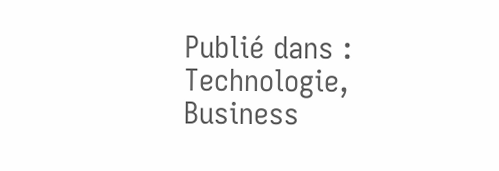Publié dans : Technologie, Business